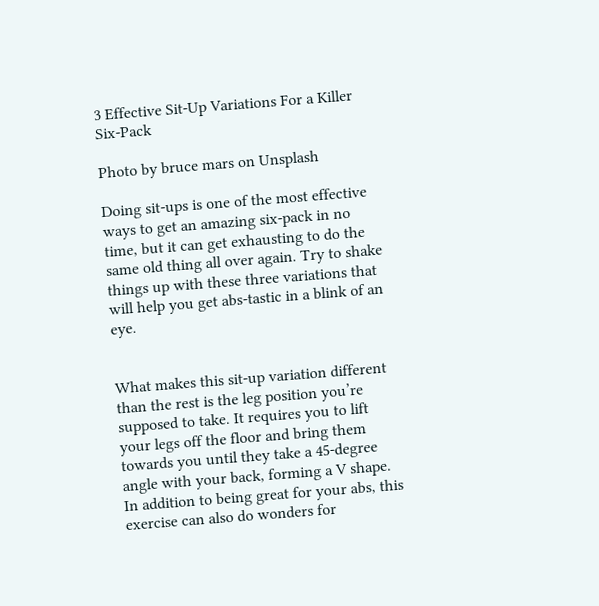3 Effective Sit-Up Variations For a Killer Six-Pack

Photo by bruce mars on Unsplash

Doing sit-ups is one of the most effective ways to get an amazing six-pack in no time, but it can get exhausting to do the same old thing all over again. Try to shake things up with these three variations that will help you get abs-tastic in a blink of an eye.


What makes this sit-up variation different than the rest is the leg position you’re supposed to take. It requires you to lift your legs off the floor and bring them towards you until they take a 45-degree angle with your back, forming a V shape. In addition to being great for your abs, this exercise can also do wonders for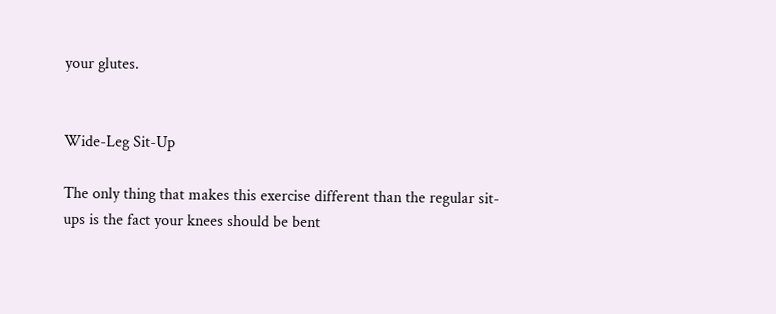your glutes.


Wide-Leg Sit-Up

The only thing that makes this exercise different than the regular sit-ups is the fact your knees should be bent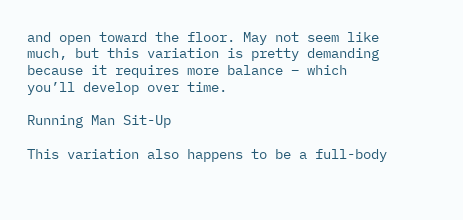and open toward the floor. May not seem like much, but this variation is pretty demanding because it requires more balance – which you’ll develop over time.

Running Man Sit-Up

This variation also happens to be a full-body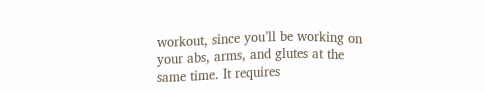workout, since you’ll be working on your abs, arms, and glutes at the same time. It requires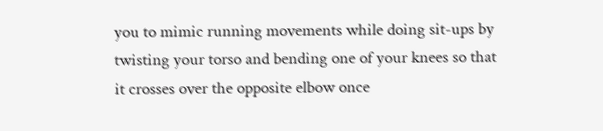you to mimic running movements while doing sit-ups by twisting your torso and bending one of your knees so that it crosses over the opposite elbow once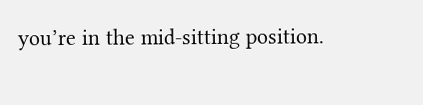you’re in the mid-sitting position.